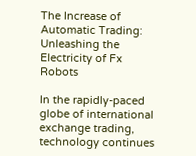The Increase of Automatic Trading: Unleashing the Electricity of Fx Robots

In the rapidly-paced globe of international exchange trading, technology continues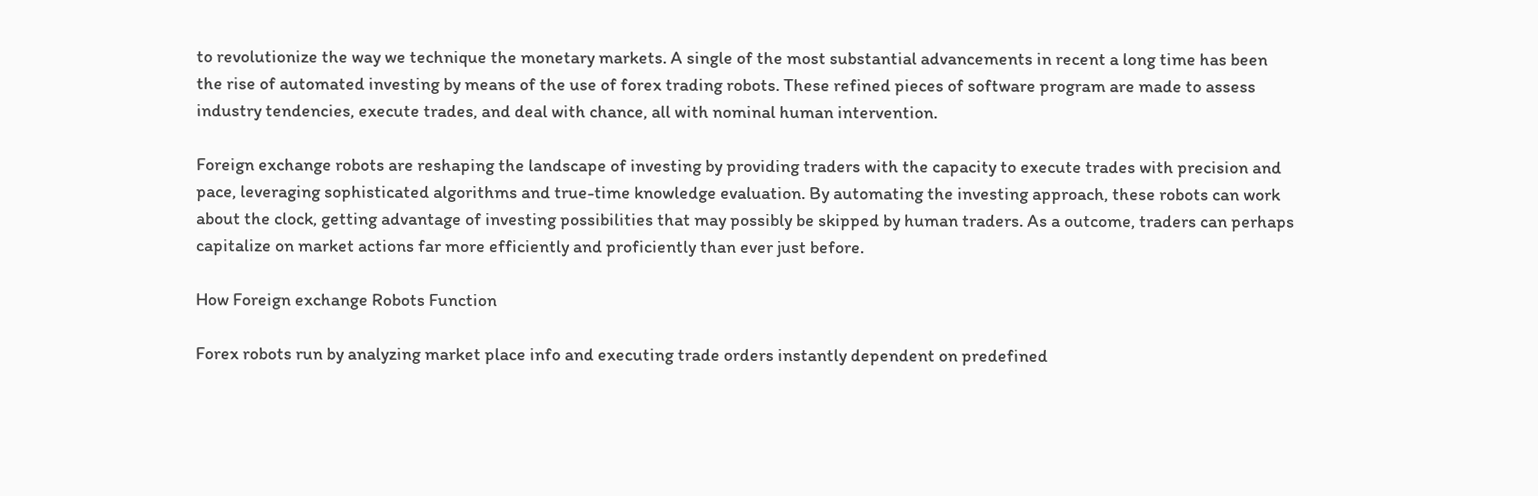to revolutionize the way we technique the monetary markets. A single of the most substantial advancements in recent a long time has been the rise of automated investing by means of the use of forex trading robots. These refined pieces of software program are made to assess industry tendencies, execute trades, and deal with chance, all with nominal human intervention.

Foreign exchange robots are reshaping the landscape of investing by providing traders with the capacity to execute trades with precision and pace, leveraging sophisticated algorithms and true-time knowledge evaluation. By automating the investing approach, these robots can work about the clock, getting advantage of investing possibilities that may possibly be skipped by human traders. As a outcome, traders can perhaps capitalize on market actions far more efficiently and proficiently than ever just before.

How Foreign exchange Robots Function

Forex robots run by analyzing market place info and executing trade orders instantly dependent on predefined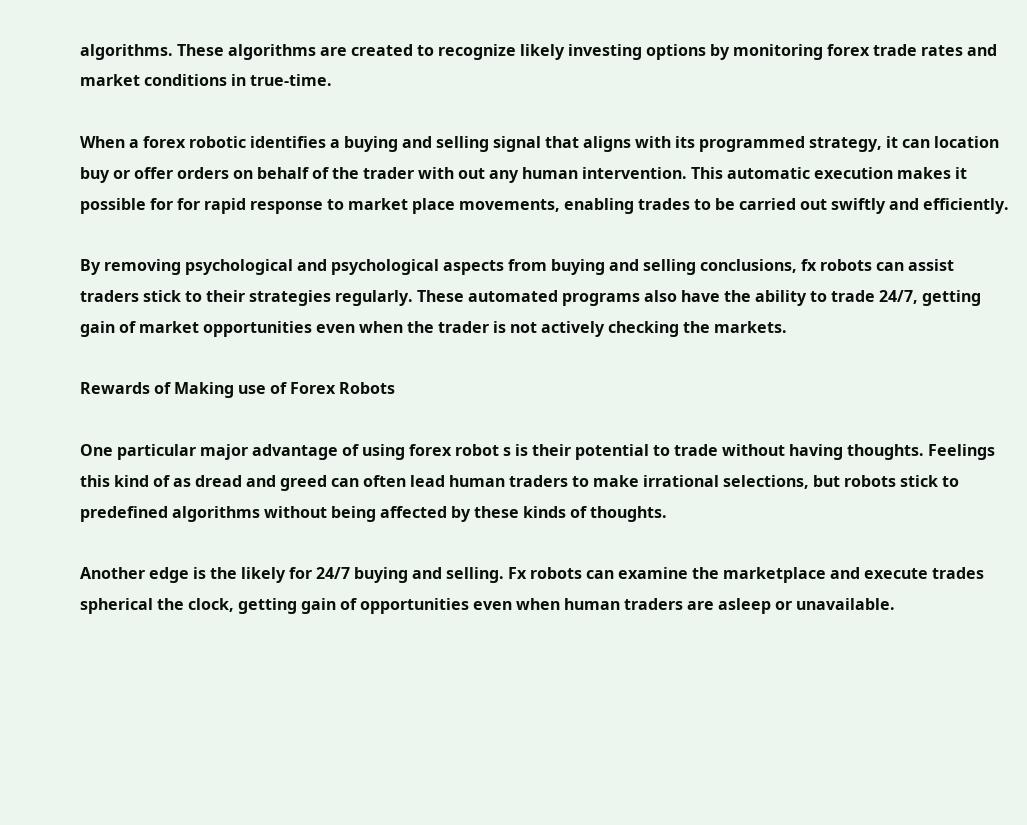algorithms. These algorithms are created to recognize likely investing options by monitoring forex trade rates and market conditions in true-time.

When a forex robotic identifies a buying and selling signal that aligns with its programmed strategy, it can location buy or offer orders on behalf of the trader with out any human intervention. This automatic execution makes it possible for for rapid response to market place movements, enabling trades to be carried out swiftly and efficiently.

By removing psychological and psychological aspects from buying and selling conclusions, fx robots can assist traders stick to their strategies regularly. These automated programs also have the ability to trade 24/7, getting gain of market opportunities even when the trader is not actively checking the markets.

Rewards of Making use of Forex Robots

One particular major advantage of using forex robot s is their potential to trade without having thoughts. Feelings this kind of as dread and greed can often lead human traders to make irrational selections, but robots stick to predefined algorithms without being affected by these kinds of thoughts.

Another edge is the likely for 24/7 buying and selling. Fx robots can examine the marketplace and execute trades spherical the clock, getting gain of opportunities even when human traders are asleep or unavailable.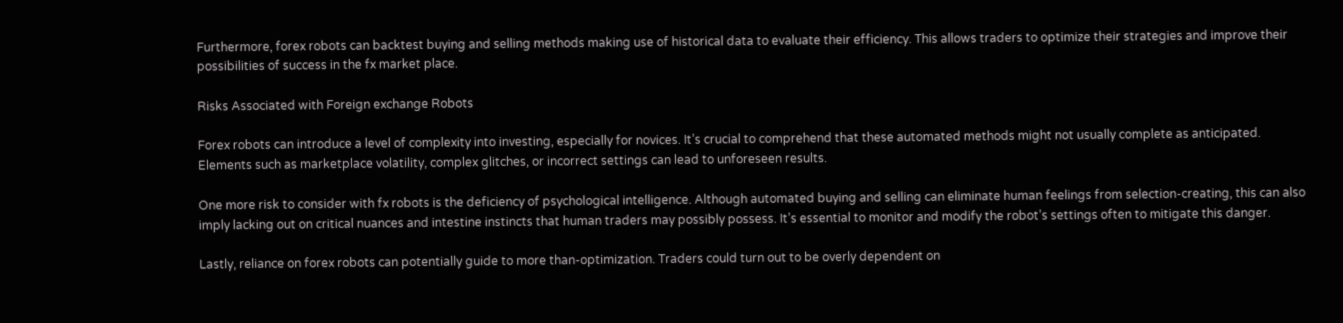Furthermore, forex robots can backtest buying and selling methods making use of historical data to evaluate their efficiency. This allows traders to optimize their strategies and improve their possibilities of success in the fx market place.

Risks Associated with Foreign exchange Robots

Forex robots can introduce a level of complexity into investing, especially for novices. It’s crucial to comprehend that these automated methods might not usually complete as anticipated. Elements such as marketplace volatility, complex glitches, or incorrect settings can lead to unforeseen results.

One more risk to consider with fx robots is the deficiency of psychological intelligence. Although automated buying and selling can eliminate human feelings from selection-creating, this can also imply lacking out on critical nuances and intestine instincts that human traders may possibly possess. It’s essential to monitor and modify the robot’s settings often to mitigate this danger.

Lastly, reliance on forex robots can potentially guide to more than-optimization. Traders could turn out to be overly dependent on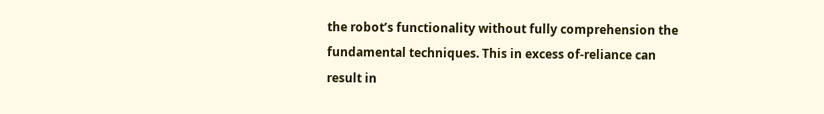the robot’s functionality without fully comprehension the fundamental techniques. This in excess of-reliance can result in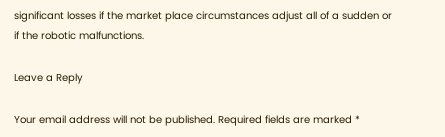significant losses if the market place circumstances adjust all of a sudden or if the robotic malfunctions.

Leave a Reply

Your email address will not be published. Required fields are marked *